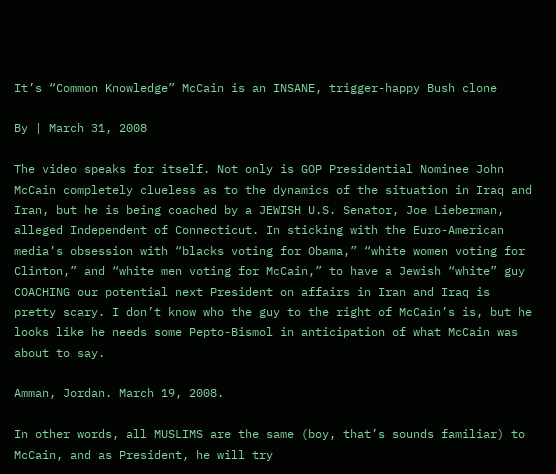It’s “Common Knowledge” McCain is an INSANE, trigger-happy Bush clone

By | March 31, 2008

The video speaks for itself. Not only is GOP Presidential Nominee John McCain completely clueless as to the dynamics of the situation in Iraq and Iran, but he is being coached by a JEWISH U.S. Senator, Joe Lieberman, alleged Independent of Connecticut. In sticking with the Euro-American media’s obsession with “blacks voting for Obama,” “white women voting for Clinton,” and “white men voting for McCain,” to have a Jewish “white” guy COACHING our potential next President on affairs in Iran and Iraq is pretty scary. I don’t know who the guy to the right of McCain’s is, but he looks like he needs some Pepto-Bismol in anticipation of what McCain was about to say.

Amman, Jordan. March 19, 2008.

In other words, all MUSLIMS are the same (boy, that’s sounds familiar) to McCain, and as President, he will try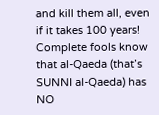and kill them all, even if it takes 100 years! Complete fools know that al-Qaeda (that’s SUNNI al-Qaeda) has NO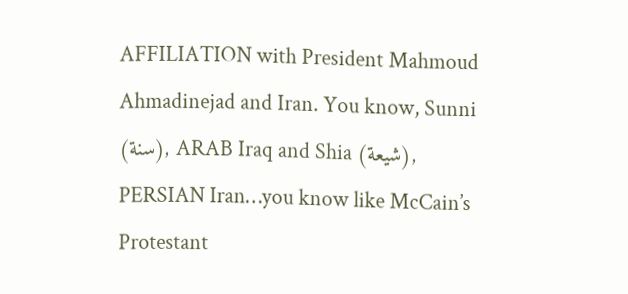AFFILIATION with President Mahmoud Ahmadinejad and Iran. You know, Sunni (سنة), ARAB Iraq and Shia (شيعة), PERSIAN Iran…you know like McCain’s Protestant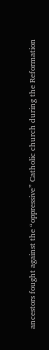ancestors fought against the “oppressive” Catholic church during the Reformation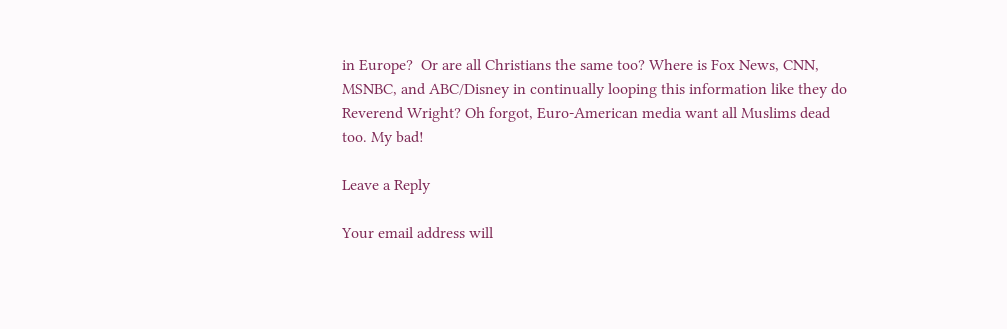in Europe?  Or are all Christians the same too? Where is Fox News, CNN, MSNBC, and ABC/Disney in continually looping this information like they do Reverend Wright? Oh forgot, Euro-American media want all Muslims dead too. My bad!

Leave a Reply

Your email address will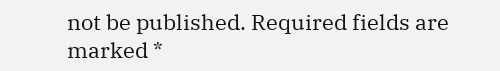not be published. Required fields are marked *